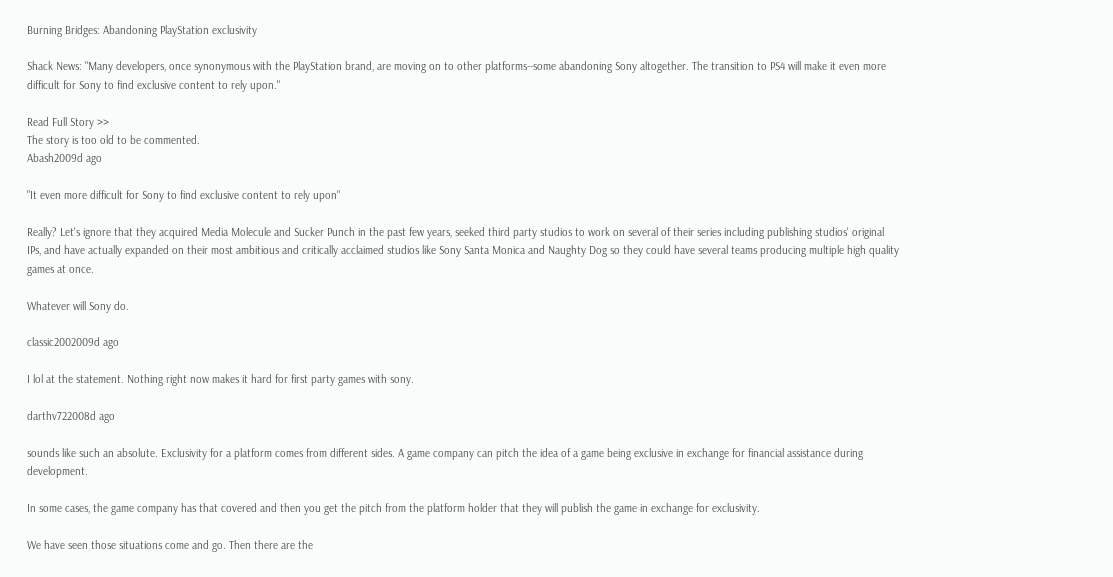Burning Bridges: Abandoning PlayStation exclusivity

Shack News: "Many developers, once synonymous with the PlayStation brand, are moving on to other platforms--some abandoning Sony altogether. The transition to PS4 will make it even more difficult for Sony to find exclusive content to rely upon."

Read Full Story >>
The story is too old to be commented.
Abash2009d ago

"It even more difficult for Sony to find exclusive content to rely upon"

Really? Let's ignore that they acquired Media Molecule and Sucker Punch in the past few years, seeked third party studios to work on several of their series including publishing studios' original IPs, and have actually expanded on their most ambitious and critically acclaimed studios like Sony Santa Monica and Naughty Dog so they could have several teams producing multiple high quality games at once.

Whatever will Sony do.

classic2002009d ago

I lol at the statement. Nothing right now makes it hard for first party games with sony.

darthv722008d ago

sounds like such an absolute. Exclusivity for a platform comes from different sides. A game company can pitch the idea of a game being exclusive in exchange for financial assistance during development.

In some cases, the game company has that covered and then you get the pitch from the platform holder that they will publish the game in exchange for exclusivity.

We have seen those situations come and go. Then there are the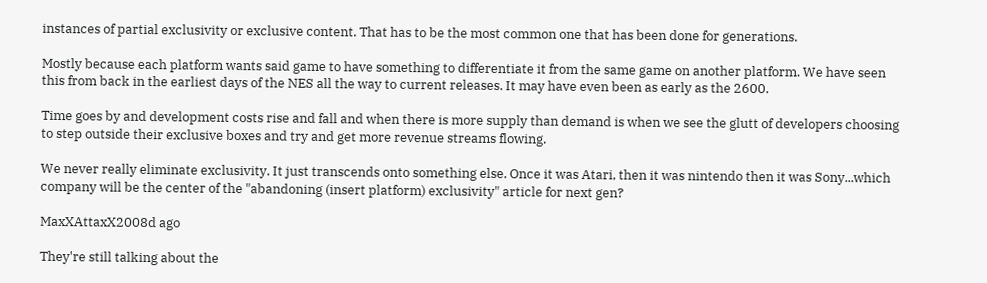instances of partial exclusivity or exclusive content. That has to be the most common one that has been done for generations.

Mostly because each platform wants said game to have something to differentiate it from the same game on another platform. We have seen this from back in the earliest days of the NES all the way to current releases. It may have even been as early as the 2600.

Time goes by and development costs rise and fall and when there is more supply than demand is when we see the glutt of developers choosing to step outside their exclusive boxes and try and get more revenue streams flowing.

We never really eliminate exclusivity. It just transcends onto something else. Once it was Atari, then it was nintendo then it was Sony...which company will be the center of the "abandoning (insert platform) exclusivity" article for next gen?

MaxXAttaxX2008d ago

They're still talking about the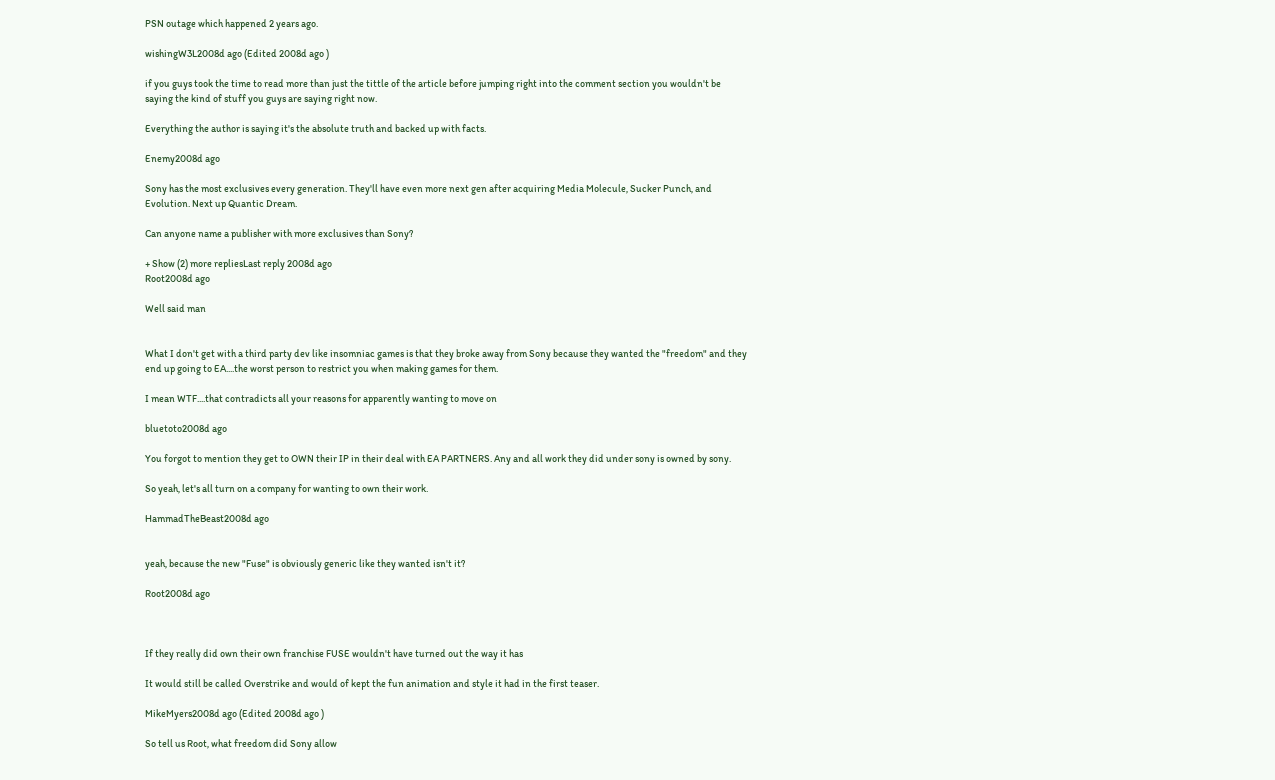PSN outage which happened 2 years ago.

wishingW3L2008d ago (Edited 2008d ago )

if you guys took the time to read more than just the tittle of the article before jumping right into the comment section you wouldn't be saying the kind of stuff you guys are saying right now.

Everything the author is saying it's the absolute truth and backed up with facts.

Enemy2008d ago

Sony has the most exclusives every generation. They'll have even more next gen after acquiring Media Molecule, Sucker Punch, and Evolution. Next up Quantic Dream.

Can anyone name a publisher with more exclusives than Sony?

+ Show (2) more repliesLast reply 2008d ago
Root2008d ago

Well said man


What I don't get with a third party dev like insomniac games is that they broke away from Sony because they wanted the "freedom" and they end up going to EA....the worst person to restrict you when making games for them.

I mean WTF....that contradicts all your reasons for apparently wanting to move on

bluetoto2008d ago

You forgot to mention they get to OWN their IP in their deal with EA PARTNERS. Any and all work they did under sony is owned by sony.

So yeah, let's all turn on a company for wanting to own their work.

HammadTheBeast2008d ago


yeah, because the new "Fuse" is obviously generic like they wanted isn't it?

Root2008d ago



If they really did own their own franchise FUSE wouldn't have turned out the way it has

It would still be called Overstrike and would of kept the fun animation and style it had in the first teaser.

MikeMyers2008d ago (Edited 2008d ago )

So tell us Root, what freedom did Sony allow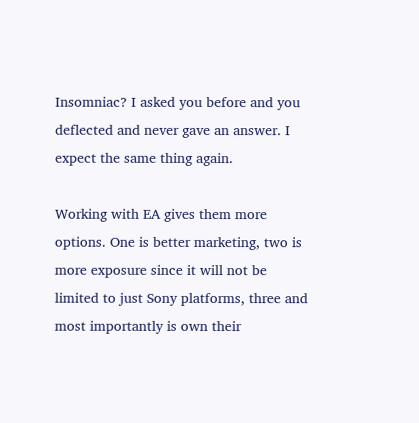Insomniac? I asked you before and you deflected and never gave an answer. I expect the same thing again.

Working with EA gives them more options. One is better marketing, two is more exposure since it will not be limited to just Sony platforms, three and most importantly is own their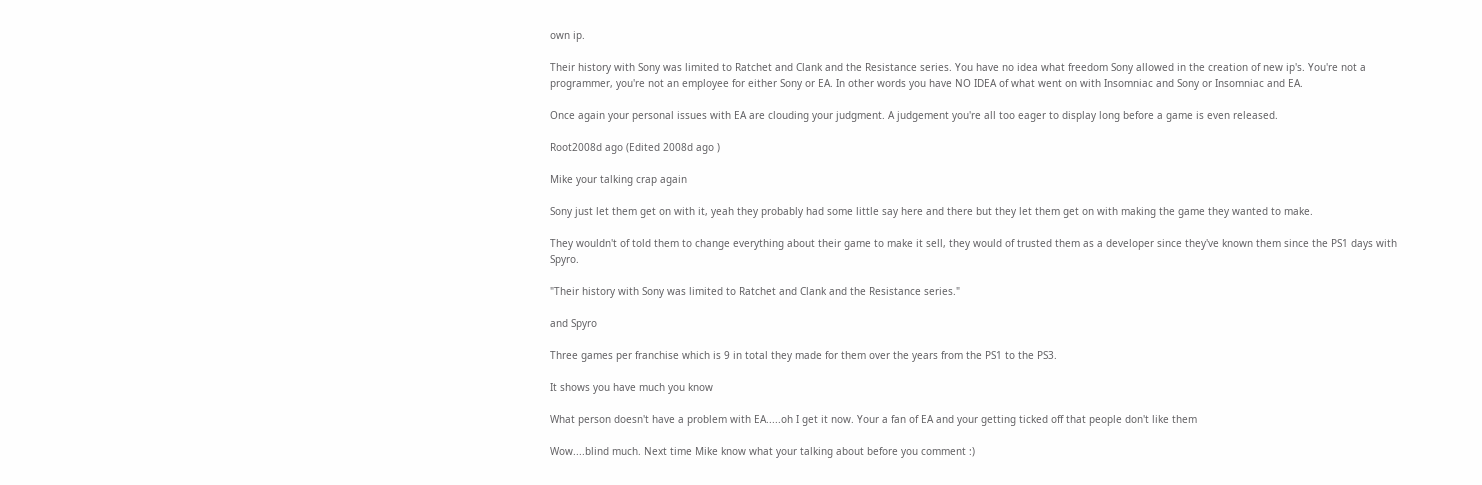own ip.

Their history with Sony was limited to Ratchet and Clank and the Resistance series. You have no idea what freedom Sony allowed in the creation of new ip's. You're not a programmer, you're not an employee for either Sony or EA. In other words you have NO IDEA of what went on with Insomniac and Sony or Insomniac and EA.

Once again your personal issues with EA are clouding your judgment. A judgement you're all too eager to display long before a game is even released.

Root2008d ago (Edited 2008d ago )

Mike your talking crap again

Sony just let them get on with it, yeah they probably had some little say here and there but they let them get on with making the game they wanted to make.

They wouldn't of told them to change everything about their game to make it sell, they would of trusted them as a developer since they've known them since the PS1 days with Spyro.

"Their history with Sony was limited to Ratchet and Clank and the Resistance series."

and Spyro

Three games per franchise which is 9 in total they made for them over the years from the PS1 to the PS3.

It shows you have much you know

What person doesn't have a problem with EA.....oh I get it now. Your a fan of EA and your getting ticked off that people don't like them

Wow....blind much. Next time Mike know what your talking about before you comment :)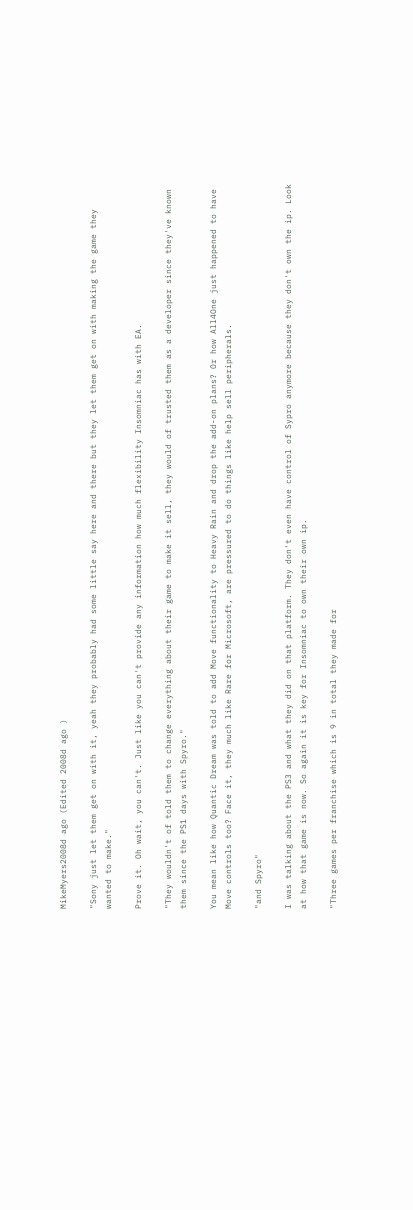MikeMyers2008d ago (Edited 2008d ago )

"Sony just let them get on with it, yeah they probably had some little say here and there but they let them get on with making the game they wanted to make."

Prove it. Oh wait, you can't. Just like you can't provide any information how much flexibility Insomniac has with EA.

"They wouldn't of told them to change everything about their game to make it sell, they would of trusted them as a developer since they've known them since the PS1 days with Spyro."

You mean like how Quantic Dream was told to add Move functionality to Heavy Rain and drop the add-on plans? Or how All4One just happened to have Move controls too? Face it, they much like Rare for Microsoft, are pressured to do things like help sell peripherals.

"and Spyro"

I was talking about the PS3 and what they did on that platform. They don't even have control of Sypro anymore because they don't own the ip. Look at how that game is now. So again it is key for Insomniac to own their own ip.

"Three games per franchise which is 9 in total they made for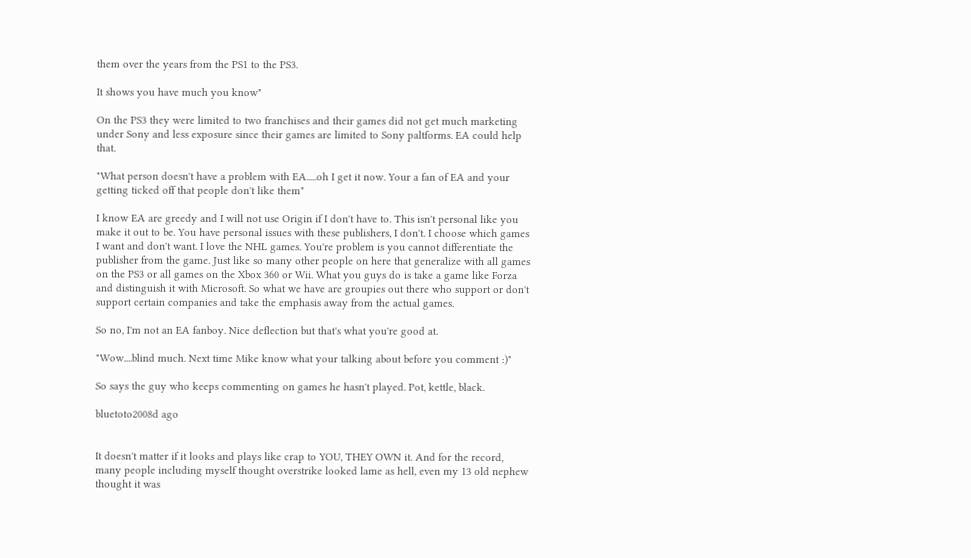them over the years from the PS1 to the PS3.

It shows you have much you know"

On the PS3 they were limited to two franchises and their games did not get much marketing under Sony and less exposure since their games are limited to Sony paltforms. EA could help that.

"What person doesn't have a problem with EA.....oh I get it now. Your a fan of EA and your getting ticked off that people don't like them"

I know EA are greedy and I will not use Origin if I don't have to. This isn't personal like you make it out to be. You have personal issues with these publishers, I don't. I choose which games I want and don't want. I love the NHL games. You're problem is you cannot differentiate the publisher from the game. Just like so many other people on here that generalize with all games on the PS3 or all games on the Xbox 360 or Wii. What you guys do is take a game like Forza and distinguish it with Microsoft. So what we have are groupies out there who support or don't support certain companies and take the emphasis away from the actual games.

So no, I'm not an EA fanboy. Nice deflection but that's what you're good at.

"Wow....blind much. Next time Mike know what your talking about before you comment :)"

So says the guy who keeps commenting on games he hasn't played. Pot, kettle, black.

bluetoto2008d ago


It doesn't matter if it looks and plays like crap to YOU, THEY OWN it. And for the record, many people including myself thought overstrike looked lame as hell, even my 13 old nephew thought it was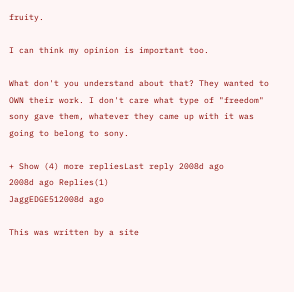fruity.

I can think my opinion is important too.

What don't you understand about that? They wanted to OWN their work. I don't care what type of "freedom" sony gave them, whatever they came up with it was going to belong to sony.

+ Show (4) more repliesLast reply 2008d ago
2008d ago Replies(1)
JaggEDGE512008d ago

This was written by a site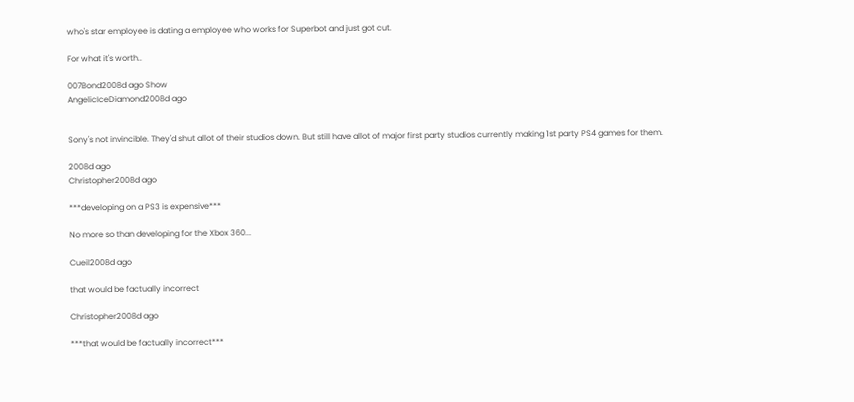who's star employee is dating a employee who works for Superbot and just got cut.

For what it's worth..

007Bond2008d ago Show
AngelicIceDiamond2008d ago


Sony's not invincible. They'd shut allot of their studios down. But still have allot of major first party studios currently making 1st party PS4 games for them.

2008d ago
Christopher2008d ago

***developing on a PS3 is expensive***

No more so than developing for the Xbox 360...

Cueil2008d ago

that would be factually incorrect

Christopher2008d ago

***that would be factually incorrect***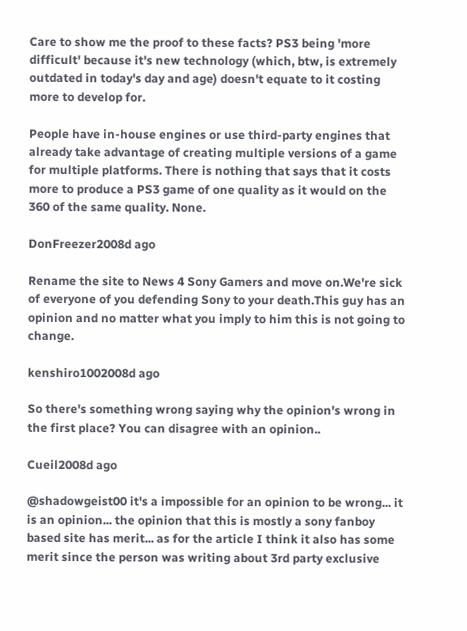Care to show me the proof to these facts? PS3 being 'more difficult' because it's new technology (which, btw, is extremely outdated in today's day and age) doesn't equate to it costing more to develop for.

People have in-house engines or use third-party engines that already take advantage of creating multiple versions of a game for multiple platforms. There is nothing that says that it costs more to produce a PS3 game of one quality as it would on the 360 of the same quality. None.

DonFreezer2008d ago

Rename the site to News 4 Sony Gamers and move on.We're sick of everyone of you defending Sony to your death.This guy has an opinion and no matter what you imply to him this is not going to change.

kenshiro1002008d ago

So there's something wrong saying why the opinion's wrong in the first place? You can disagree with an opinion..

Cueil2008d ago

@shadowgeist00 it's a impossible for an opinion to be wrong... it is an opinion... the opinion that this is mostly a sony fanboy based site has merit... as for the article I think it also has some merit since the person was writing about 3rd party exclusive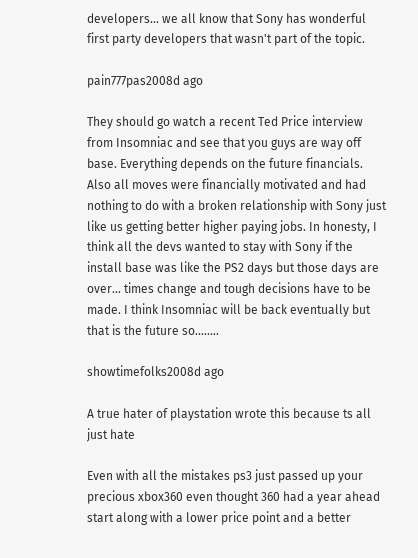developers... we all know that Sony has wonderful first party developers that wasn't part of the topic.

pain777pas2008d ago

They should go watch a recent Ted Price interview from Insomniac and see that you guys are way off base. Everything depends on the future financials. Also all moves were financially motivated and had nothing to do with a broken relationship with Sony just like us getting better higher paying jobs. In honesty, I think all the devs wanted to stay with Sony if the install base was like the PS2 days but those days are over... times change and tough decisions have to be made. I think Insomniac will be back eventually but that is the future so........

showtimefolks2008d ago

A true hater of playstation wrote this because ts all just hate

Even with all the mistakes ps3 just passed up your precious xbox360 even thought 360 had a year ahead start along with a lower price point and a better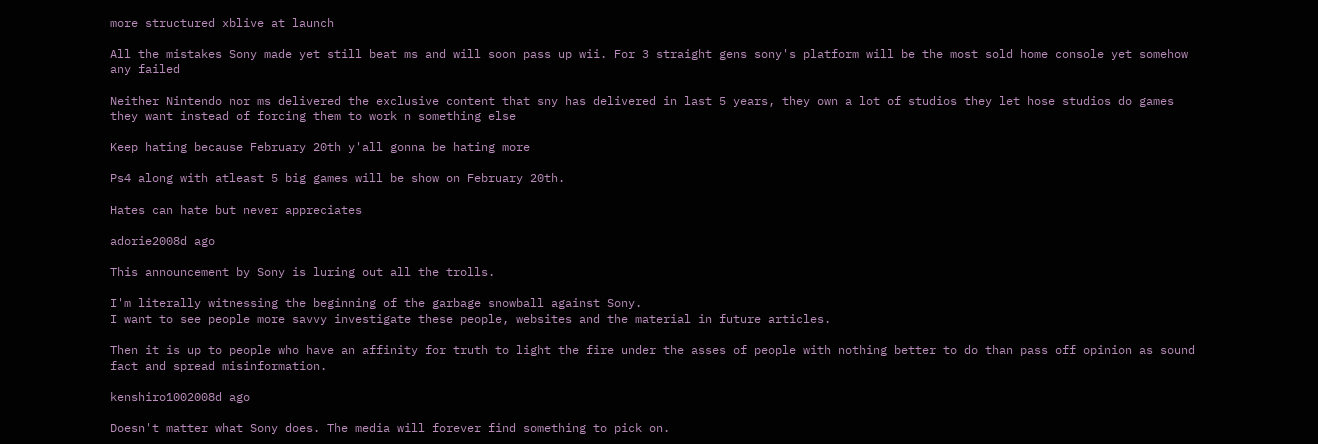more structured xblive at launch

All the mistakes Sony made yet still beat ms and will soon pass up wii. For 3 straight gens sony's platform will be the most sold home console yet somehow any failed

Neither Nintendo nor ms delivered the exclusive content that sny has delivered in last 5 years, they own a lot of studios they let hose studios do games they want instead of forcing them to work n something else

Keep hating because February 20th y'all gonna be hating more

Ps4 along with atleast 5 big games will be show on February 20th.

Hates can hate but never appreciates

adorie2008d ago

This announcement by Sony is luring out all the trolls.

I'm literally witnessing the beginning of the garbage snowball against Sony.
I want to see people more savvy investigate these people, websites and the material in future articles.

Then it is up to people who have an affinity for truth to light the fire under the asses of people with nothing better to do than pass off opinion as sound fact and spread misinformation.

kenshiro1002008d ago

Doesn't matter what Sony does. The media will forever find something to pick on.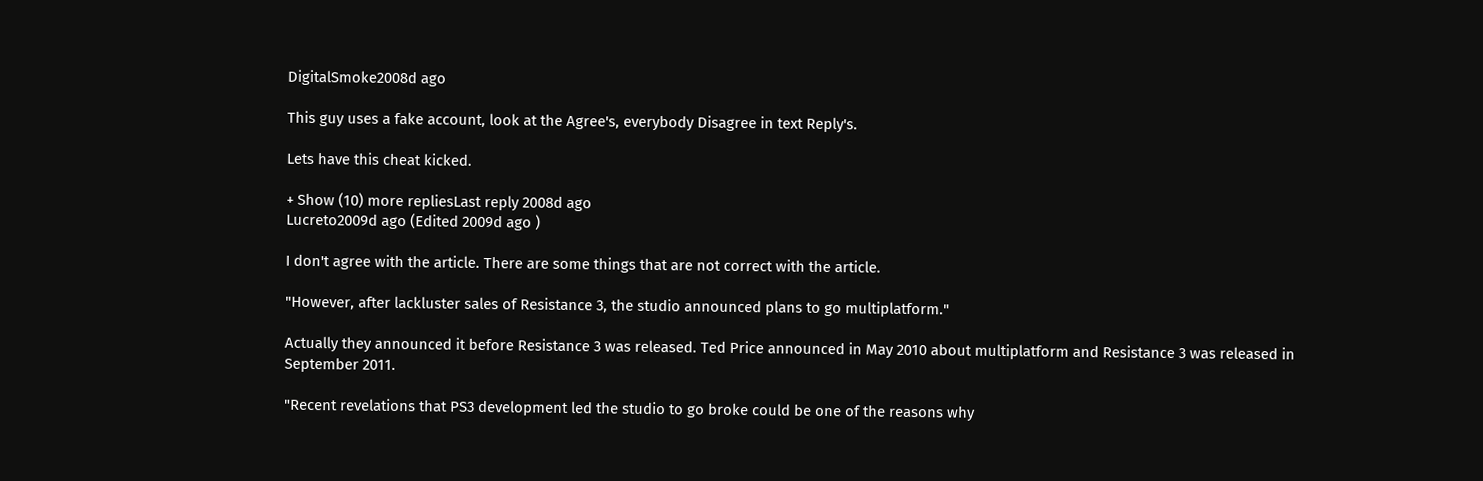DigitalSmoke2008d ago

This guy uses a fake account, look at the Agree's, everybody Disagree in text Reply's.

Lets have this cheat kicked.

+ Show (10) more repliesLast reply 2008d ago
Lucreto2009d ago (Edited 2009d ago )

I don't agree with the article. There are some things that are not correct with the article.

"However, after lackluster sales of Resistance 3, the studio announced plans to go multiplatform."

Actually they announced it before Resistance 3 was released. Ted Price announced in May 2010 about multiplatform and Resistance 3 was released in September 2011.

"Recent revelations that PS3 development led the studio to go broke could be one of the reasons why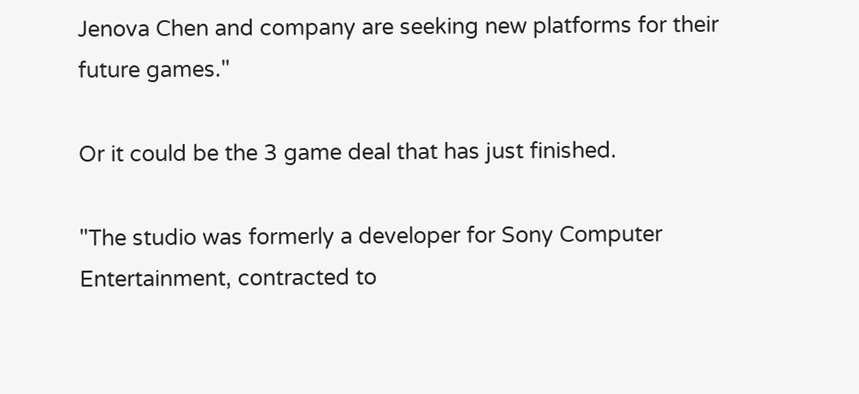Jenova Chen and company are seeking new platforms for their future games."

Or it could be the 3 game deal that has just finished.

"The studio was formerly a developer for Sony Computer Entertainment, contracted to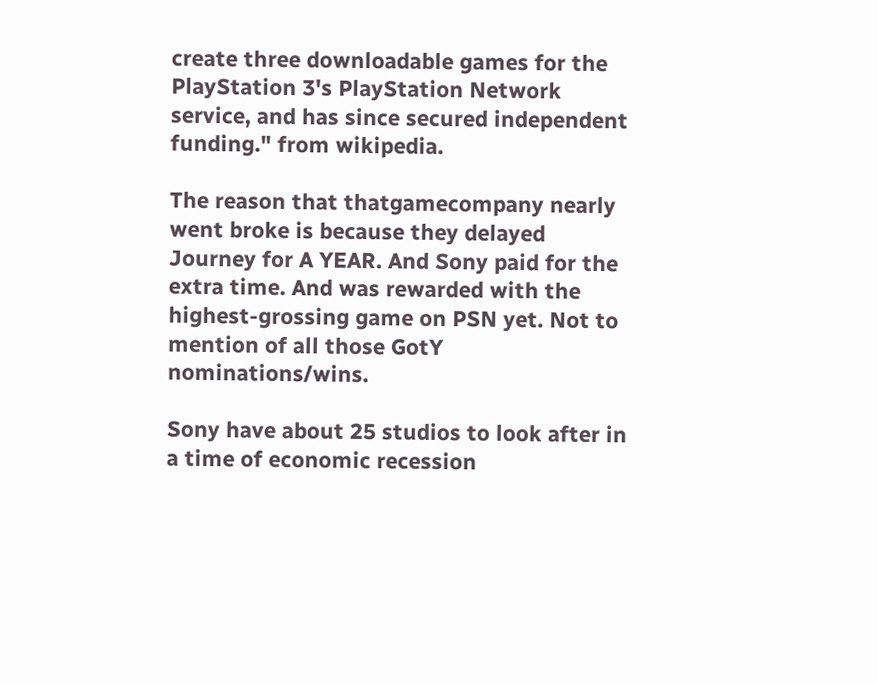create three downloadable games for the PlayStation 3's PlayStation Network service, and has since secured independent funding." from wikipedia.

The reason that thatgamecompany nearly went broke is because they delayed Journey for A YEAR. And Sony paid for the extra time. And was rewarded with the highest-grossing game on PSN yet. Not to mention of all those GotY nominations/wins.

Sony have about 25 studios to look after in a time of economic recession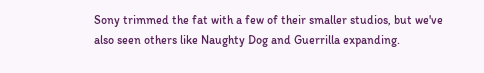Sony trimmed the fat with a few of their smaller studios, but we've also seen others like Naughty Dog and Guerrilla expanding.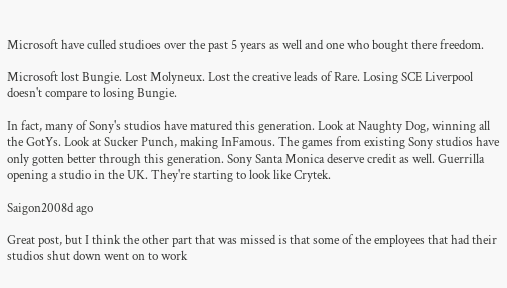Microsoft have culled studioes over the past 5 years as well and one who bought there freedom.

Microsoft lost Bungie. Lost Molyneux. Lost the creative leads of Rare. Losing SCE Liverpool doesn't compare to losing Bungie.

In fact, many of Sony's studios have matured this generation. Look at Naughty Dog, winning all the GotYs. Look at Sucker Punch, making InFamous. The games from existing Sony studios have only gotten better through this generation. Sony Santa Monica deserve credit as well. Guerrilla opening a studio in the UK. They're starting to look like Crytek.

Saigon2008d ago

Great post, but I think the other part that was missed is that some of the employees that had their studios shut down went on to work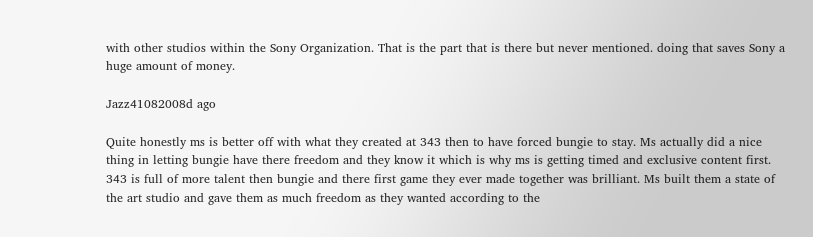with other studios within the Sony Organization. That is the part that is there but never mentioned. doing that saves Sony a huge amount of money.

Jazz41082008d ago

Quite honestly ms is better off with what they created at 343 then to have forced bungie to stay. Ms actually did a nice thing in letting bungie have there freedom and they know it which is why ms is getting timed and exclusive content first. 343 is full of more talent then bungie and there first game they ever made together was brilliant. Ms built them a state of the art studio and gave them as much freedom as they wanted according to the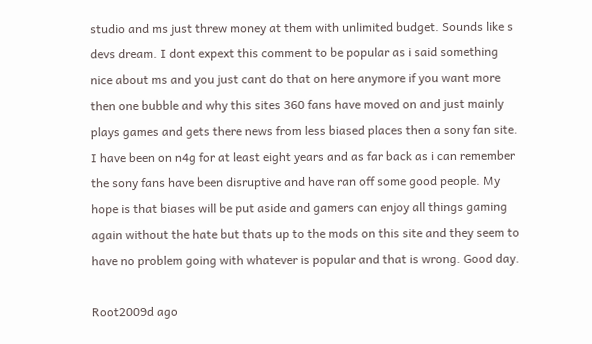studio and ms just threw money at them with unlimited budget. Sounds like s devs dream. I dont expext this comment to be popular as i said something nice about ms and you just cant do that on here anymore if you want more then one bubble and why this sites 360 fans have moved on and just mainly plays games and gets there news from less biased places then a sony fan site. I have been on n4g for at least eight years and as far back as i can remember the sony fans have been disruptive and have ran off some good people. My hope is that biases will be put aside and gamers can enjoy all things gaming again without the hate but thats up to the mods on this site and they seem to have no problem going with whatever is popular and that is wrong. Good day.

Root2009d ago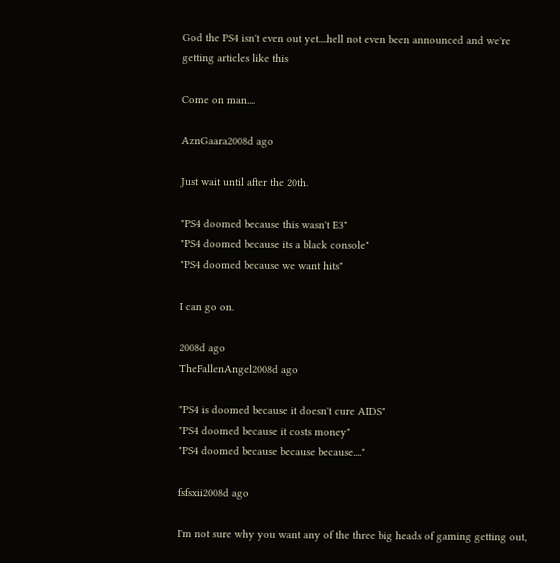God the PS4 isn't even out yet....hell not even been announced and we're getting articles like this

Come on man....

AznGaara2008d ago

Just wait until after the 20th.

"PS4 doomed because this wasn't E3"
"PS4 doomed because its a black console"
"PS4 doomed because we want hits"

I can go on.

2008d ago
TheFallenAngel2008d ago

"PS4 is doomed because it doesn't cure AIDS"
"PS4 doomed because it costs money"
"PS4 doomed because because because...."

fsfsxii2008d ago

I'm not sure why you want any of the three big heads of gaming getting out,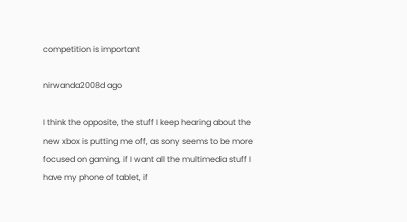competition is important

nirwanda2008d ago

I think the opposite, the stuff I keep hearing about the new xbox is putting me off, as sony seems to be more focused on gaming, if I want all the multimedia stuff I have my phone of tablet, if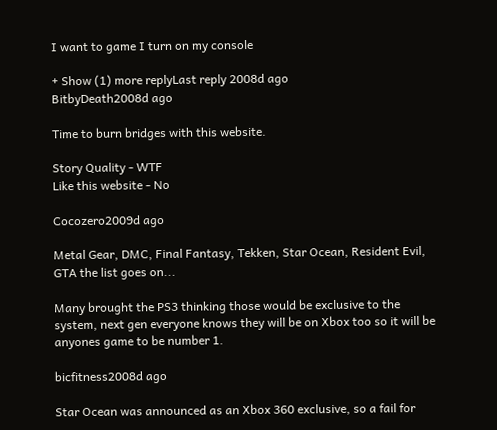I want to game I turn on my console

+ Show (1) more replyLast reply 2008d ago
BitbyDeath2008d ago

Time to burn bridges with this website.

Story Quality - WTF
Like this website - No

Cocozero2009d ago

Metal Gear, DMC, Final Fantasy, Tekken, Star Ocean, Resident Evil, GTA the list goes on...

Many brought the PS3 thinking those would be exclusive to the system, next gen everyone knows they will be on Xbox too so it will be anyones game to be number 1.

bicfitness2008d ago

Star Ocean was announced as an Xbox 360 exclusive, so a fail for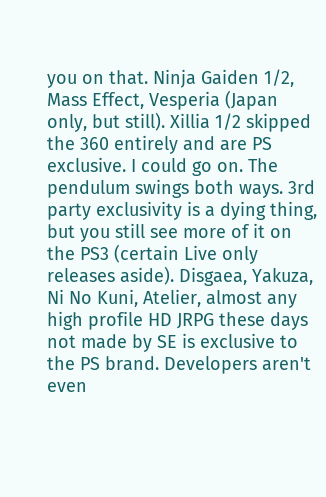you on that. Ninja Gaiden 1/2, Mass Effect, Vesperia (Japan only, but still). Xillia 1/2 skipped the 360 entirely and are PS exclusive. I could go on. The pendulum swings both ways. 3rd party exclusivity is a dying thing, but you still see more of it on the PS3 (certain Live only releases aside). Disgaea, Yakuza, Ni No Kuni, Atelier, almost any high profile HD JRPG these days not made by SE is exclusive to the PS brand. Developers aren't even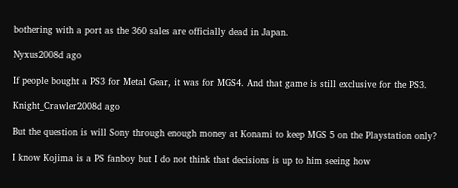bothering with a port as the 360 sales are officially dead in Japan.

Nyxus2008d ago

If people bought a PS3 for Metal Gear, it was for MGS4. And that game is still exclusive for the PS3.

Knight_Crawler2008d ago

But the question is will Sony through enough money at Konami to keep MGS 5 on the Playstation only?

I know Kojima is a PS fanboy but I do not think that decisions is up to him seeing how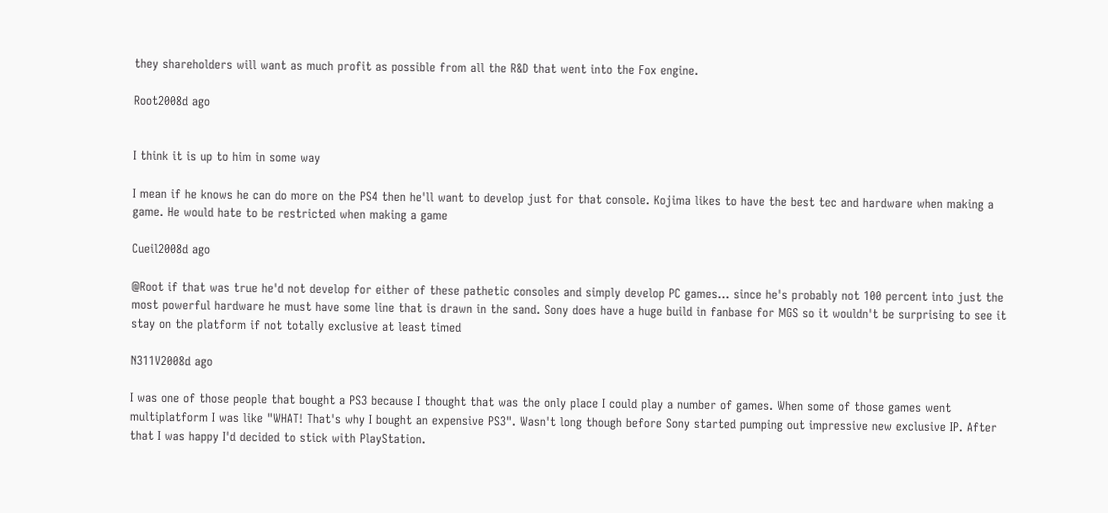they shareholders will want as much profit as possible from all the R&D that went into the Fox engine.

Root2008d ago


I think it is up to him in some way

I mean if he knows he can do more on the PS4 then he'll want to develop just for that console. Kojima likes to have the best tec and hardware when making a game. He would hate to be restricted when making a game

Cueil2008d ago

@Root if that was true he'd not develop for either of these pathetic consoles and simply develop PC games... since he's probably not 100 percent into just the most powerful hardware he must have some line that is drawn in the sand. Sony does have a huge build in fanbase for MGS so it wouldn't be surprising to see it stay on the platform if not totally exclusive at least timed

N311V2008d ago

I was one of those people that bought a PS3 because I thought that was the only place I could play a number of games. When some of those games went multiplatform I was like "WHAT! That's why I bought an expensive PS3". Wasn't long though before Sony started pumping out impressive new exclusive IP. After that I was happy I'd decided to stick with PlayStation.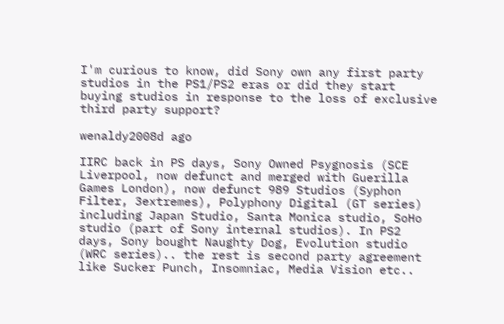I'm curious to know, did Sony own any first party studios in the PS1/PS2 eras or did they start buying studios in response to the loss of exclusive third party support?

wenaldy2008d ago

IIRC back in PS days, Sony Owned Psygnosis (SCE Liverpool, now defunct and merged with Guerilla Games London), now defunct 989 Studios (Syphon Filter, 3extremes), Polyphony Digital (GT series) including Japan Studio, Santa Monica studio, SoHo studio (part of Sony internal studios). In PS2 days, Sony bought Naughty Dog, Evolution studio (WRC series).. the rest is second party agreement like Sucker Punch, Insomniac, Media Vision etc..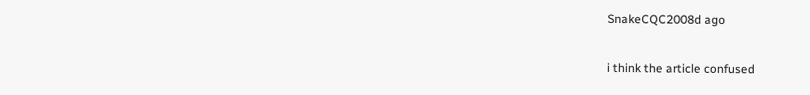SnakeCQC2008d ago

i think the article confused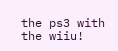the ps3 with the wiiu!